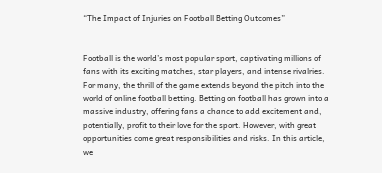“The Impact of Injuries on Football Betting Outcomes”


Football is the world’s most popular sport, captivating millions of fans with its exciting matches, star players, and intense rivalries. For many, the thrill of the game extends beyond the pitch into the world of online football betting. Betting on football has grown into a massive industry, offering fans a chance to add excitement and, potentially, profit to their love for the sport. However, with great opportunities come great responsibilities and risks. In this article, we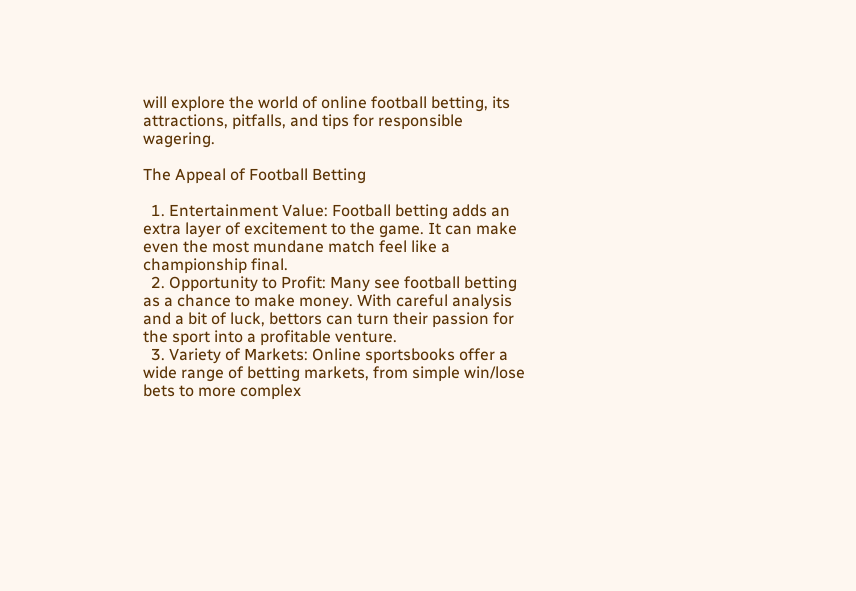will explore the world of online football betting, its attractions, pitfalls, and tips for responsible wagering.

The Appeal of Football Betting

  1. Entertainment Value: Football betting adds an extra layer of excitement to the game. It can make even the most mundane match feel like a championship final.
  2. Opportunity to Profit: Many see football betting as a chance to make money. With careful analysis and a bit of luck, bettors can turn their passion for the sport into a profitable venture.
  3. Variety of Markets: Online sportsbooks offer a wide range of betting markets, from simple win/lose bets to more complex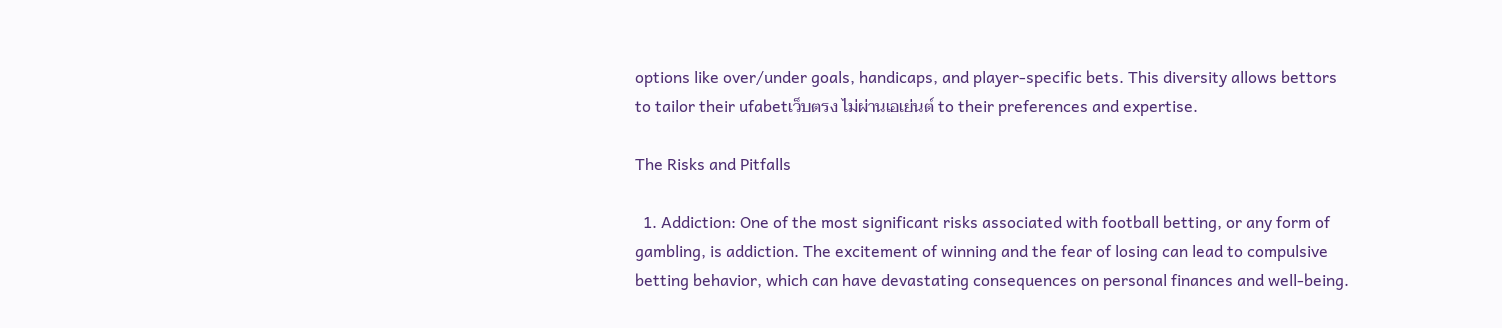options like over/under goals, handicaps, and player-specific bets. This diversity allows bettors to tailor their ufabetเว็บตรง ไม่ผ่านเอเย่นต์ to their preferences and expertise.

The Risks and Pitfalls

  1. Addiction: One of the most significant risks associated with football betting, or any form of gambling, is addiction. The excitement of winning and the fear of losing can lead to compulsive betting behavior, which can have devastating consequences on personal finances and well-being.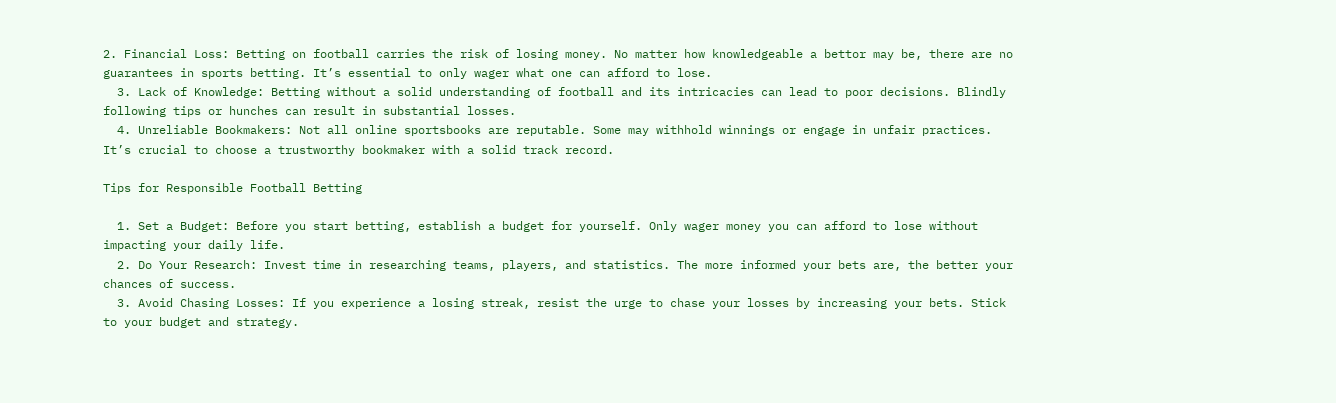2. Financial Loss: Betting on football carries the risk of losing money. No matter how knowledgeable a bettor may be, there are no guarantees in sports betting. It’s essential to only wager what one can afford to lose.
  3. Lack of Knowledge: Betting without a solid understanding of football and its intricacies can lead to poor decisions. Blindly following tips or hunches can result in substantial losses.
  4. Unreliable Bookmakers: Not all online sportsbooks are reputable. Some may withhold winnings or engage in unfair practices. It’s crucial to choose a trustworthy bookmaker with a solid track record.

Tips for Responsible Football Betting

  1. Set a Budget: Before you start betting, establish a budget for yourself. Only wager money you can afford to lose without impacting your daily life.
  2. Do Your Research: Invest time in researching teams, players, and statistics. The more informed your bets are, the better your chances of success.
  3. Avoid Chasing Losses: If you experience a losing streak, resist the urge to chase your losses by increasing your bets. Stick to your budget and strategy.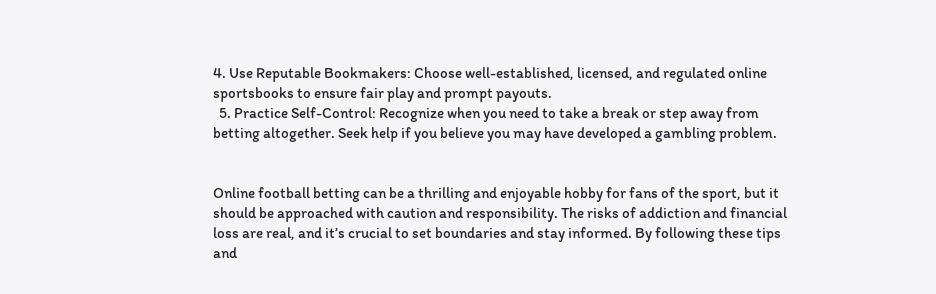4. Use Reputable Bookmakers: Choose well-established, licensed, and regulated online sportsbooks to ensure fair play and prompt payouts.
  5. Practice Self-Control: Recognize when you need to take a break or step away from betting altogether. Seek help if you believe you may have developed a gambling problem.


Online football betting can be a thrilling and enjoyable hobby for fans of the sport, but it should be approached with caution and responsibility. The risks of addiction and financial loss are real, and it’s crucial to set boundaries and stay informed. By following these tips and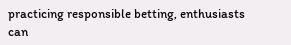practicing responsible betting, enthusiasts can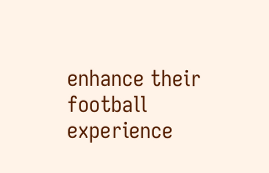enhance their football experience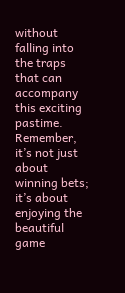without falling into the traps that can accompany this exciting pastime. Remember, it’s not just about winning bets; it’s about enjoying the beautiful game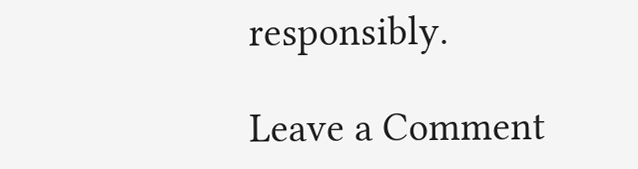responsibly.

Leave a Comment